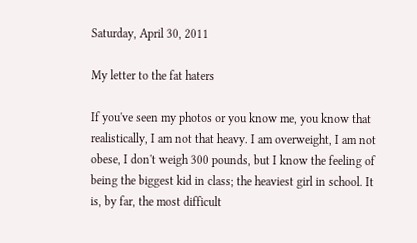Saturday, April 30, 2011

My letter to the fat haters

If you've seen my photos or you know me, you know that realistically, I am not that heavy. I am overweight, I am not obese, I don't weigh 300 pounds, but I know the feeling of being the biggest kid in class; the heaviest girl in school. It is, by far, the most difficult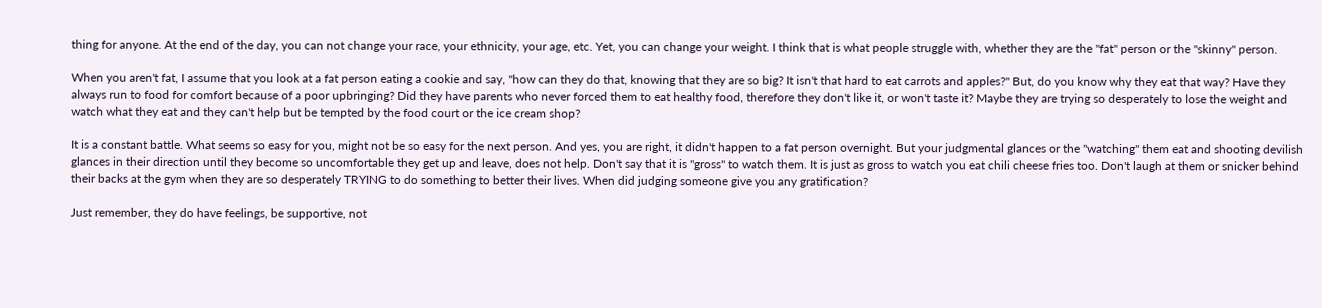thing for anyone. At the end of the day, you can not change your race, your ethnicity, your age, etc. Yet, you can change your weight. I think that is what people struggle with, whether they are the "fat" person or the "skinny" person.

When you aren't fat, I assume that you look at a fat person eating a cookie and say, "how can they do that, knowing that they are so big? It isn't that hard to eat carrots and apples?" But, do you know why they eat that way? Have they always run to food for comfort because of a poor upbringing? Did they have parents who never forced them to eat healthy food, therefore they don't like it, or won't taste it? Maybe they are trying so desperately to lose the weight and watch what they eat and they can't help but be tempted by the food court or the ice cream shop?

It is a constant battle. What seems so easy for you, might not be so easy for the next person. And yes, you are right, it didn't happen to a fat person overnight. But your judgmental glances or the "watching" them eat and shooting devilish glances in their direction until they become so uncomfortable they get up and leave, does not help. Don't say that it is "gross" to watch them. It is just as gross to watch you eat chili cheese fries too. Don't laugh at them or snicker behind their backs at the gym when they are so desperately TRYING to do something to better their lives. When did judging someone give you any gratification?

Just remember, they do have feelings, be supportive, not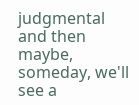judgmental and then maybe, someday, we'll see a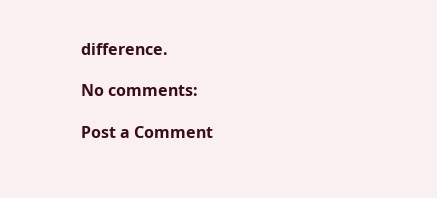difference.

No comments:

Post a Comment